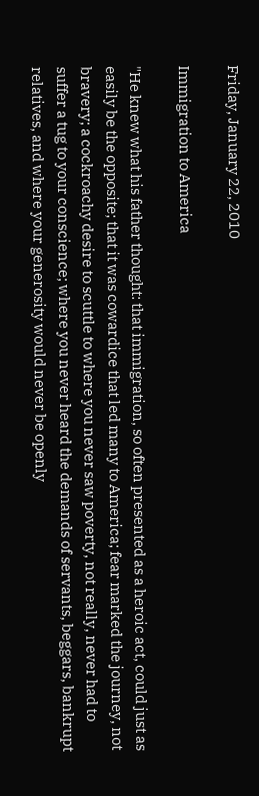Friday, January 22, 2010

Immigration to America

"He knew what his father thought: that immigration, so often presented as a heroic act, could just as easily be the opposite; that it was cowardice that led many to America; fear marked the journey, not bravery; a cockroachy desire to scuttle to where you never saw poverty, not really, never had to suffer a tug to your conscience; where you never heard the demands of servants, beggars, bankrupt relatives, and where your generosity would never be openly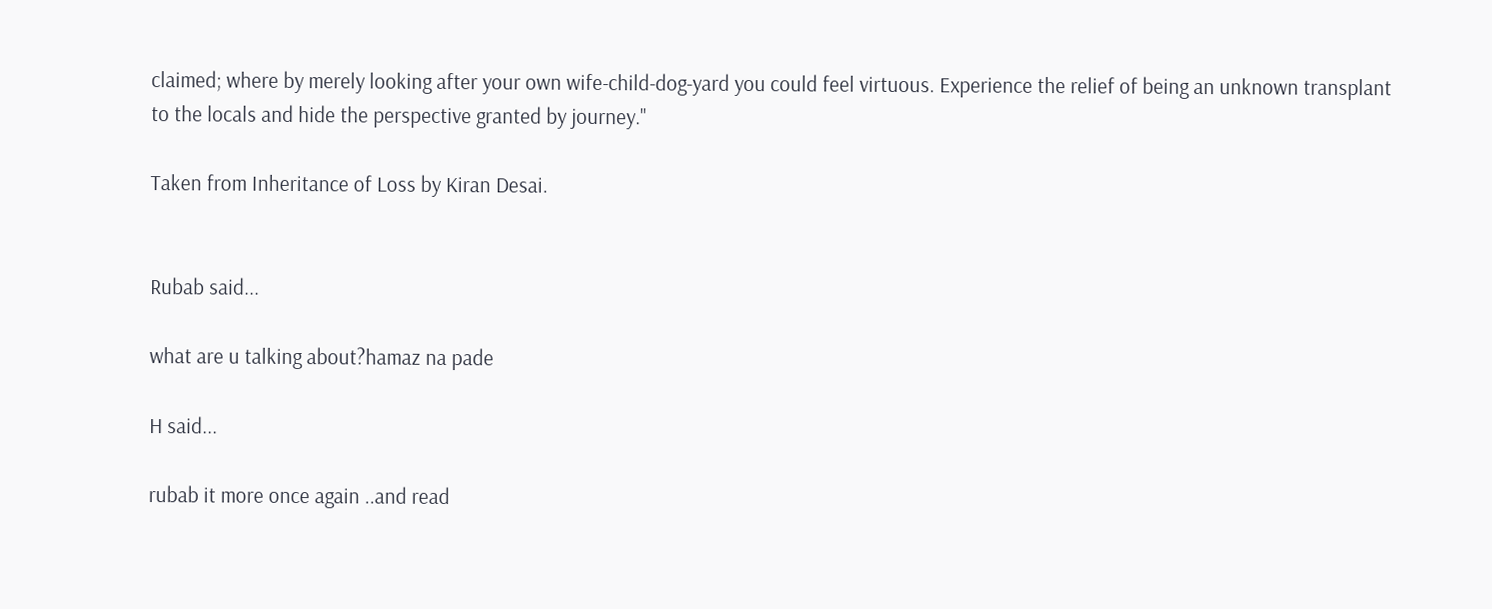claimed; where by merely looking after your own wife-child-dog-yard you could feel virtuous. Experience the relief of being an unknown transplant to the locals and hide the perspective granted by journey."

Taken from Inheritance of Loss by Kiran Desai.


Rubab said...

what are u talking about?hamaz na pade

H said...

rubab it more once again ..and read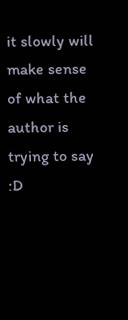it slowly will make sense of what the author is trying to say :D